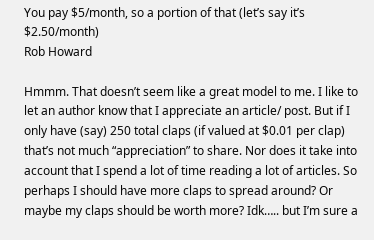You pay $5/month, so a portion of that (let’s say it’s $2.50/month)
Rob Howard

Hmmm. That doesn’t seem like a great model to me. I like to let an author know that I appreciate an article/ post. But if I only have (say) 250 total claps (if valued at $0.01 per clap) that’s not much “appreciation” to share. Nor does it take into account that I spend a lot of time reading a lot of articles. So perhaps I should have more claps to spread around? Or maybe my claps should be worth more? Idk….. but I’m sure a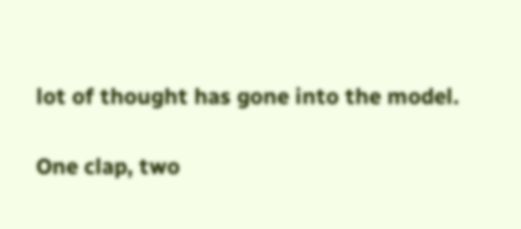lot of thought has gone into the model.

One clap, two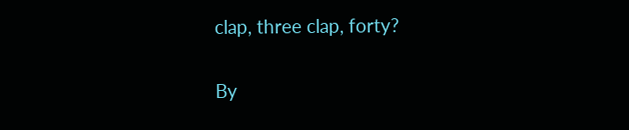clap, three clap, forty?

By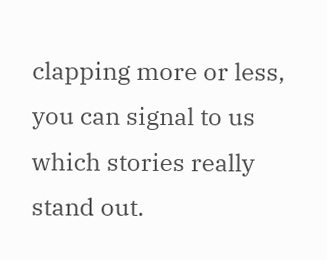clapping more or less, you can signal to us which stories really stand out.